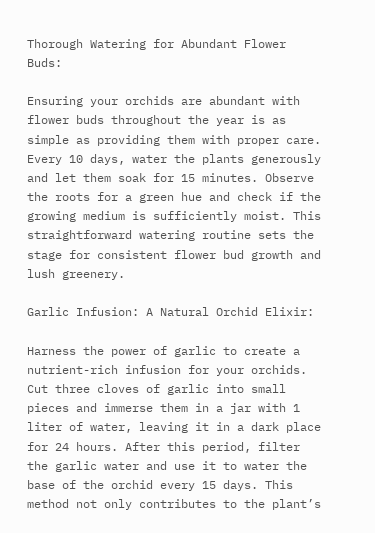Thorough Watering for Abundant Flower Buds:

Ensuring your orchids are abundant with flower buds throughout the year is as simple as providing them with proper care. Every 10 days, water the plants generously and let them soak for 15 minutes. Observe the roots for a green hue and check if the growing medium is sufficiently moist. This straightforward watering routine sets the stage for consistent flower bud growth and lush greenery.

Garlic Infusion: A Natural Orchid Elixir:

Harness the power of garlic to create a nutrient-rich infusion for your orchids. Cut three cloves of garlic into small pieces and immerse them in a jar with 1 liter of water, leaving it in a dark place for 24 hours. After this period, filter the garlic water and use it to water the base of the orchid every 15 days. This method not only contributes to the plant’s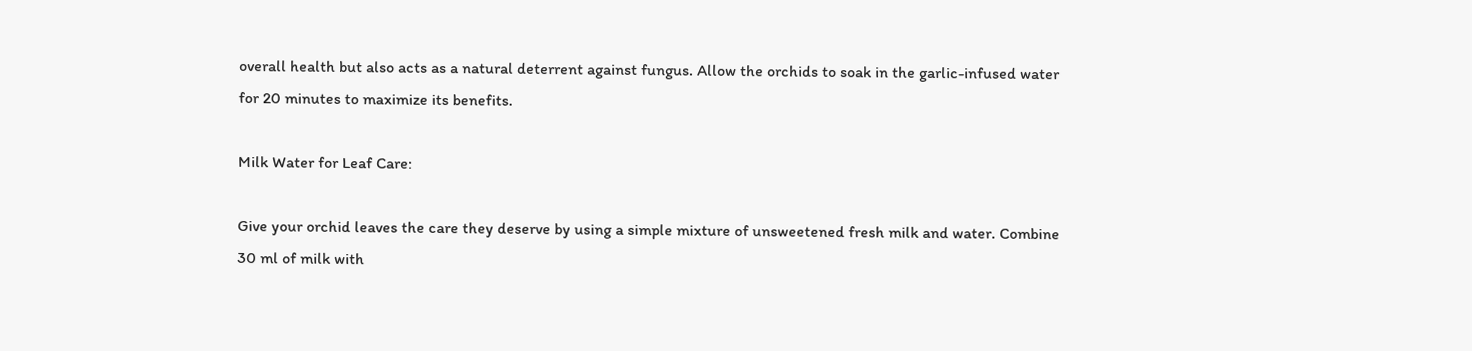overall health but also acts as a natural deterrent against fungus. Allow the orchids to soak in the garlic-infused water for 20 minutes to maximize its benefits.

Milk Water for Leaf Care:

Give your orchid leaves the care they deserve by using a simple mixture of unsweetened fresh milk and water. Combine 30 ml of milk with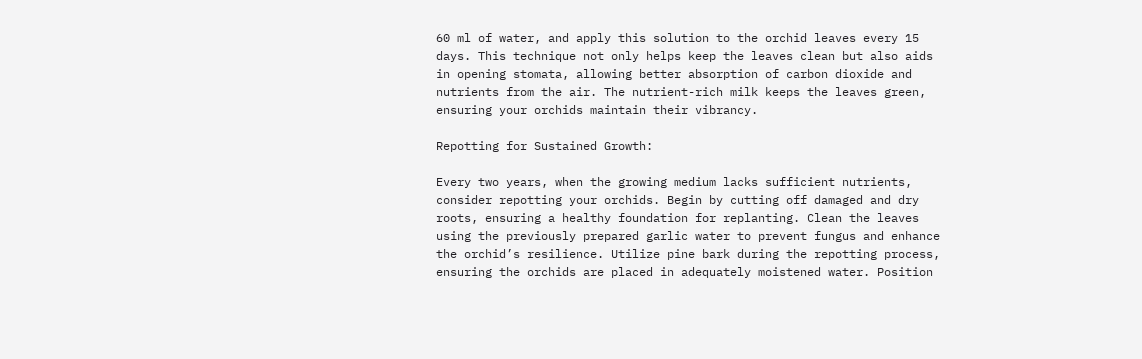60 ml of water, and apply this solution to the orchid leaves every 15 days. This technique not only helps keep the leaves clean but also aids in opening stomata, allowing better absorption of carbon dioxide and nutrients from the air. The nutrient-rich milk keeps the leaves green, ensuring your orchids maintain their vibrancy.

Repotting for Sustained Growth:

Every two years, when the growing medium lacks sufficient nutrients, consider repotting your orchids. Begin by cutting off damaged and dry roots, ensuring a healthy foundation for replanting. Clean the leaves using the previously prepared garlic water to prevent fungus and enhance the orchid’s resilience. Utilize pine bark during the repotting process, ensuring the orchids are placed in adequately moistened water. Position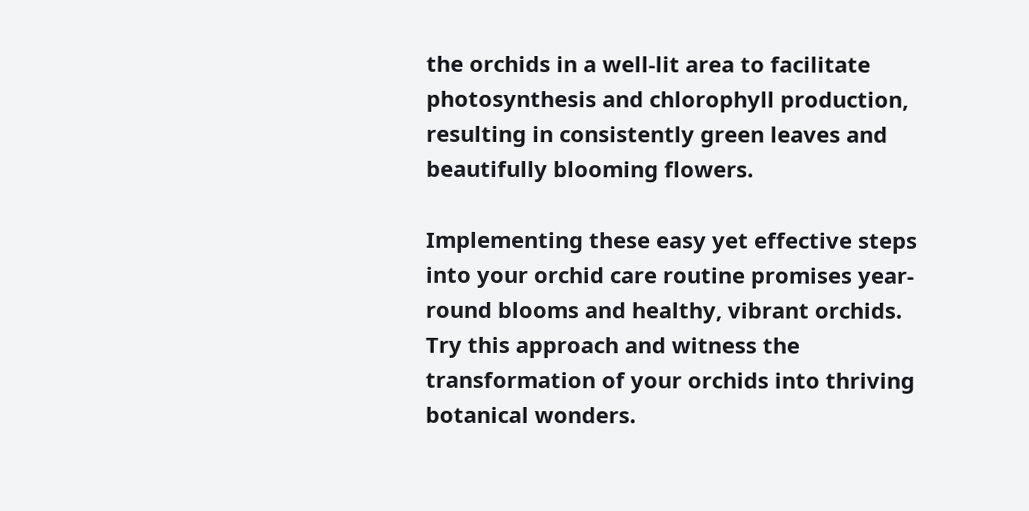the orchids in a well-lit area to facilitate photosynthesis and chlorophyll production, resulting in consistently green leaves and beautifully blooming flowers.

Implementing these easy yet effective steps into your orchid care routine promises year-round blooms and healthy, vibrant orchids. Try this approach and witness the transformation of your orchids into thriving botanical wonders.